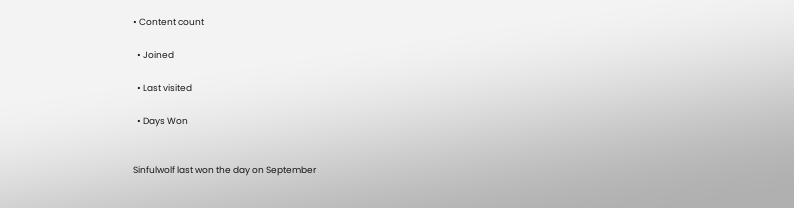• Content count

  • Joined

  • Last visited

  • Days Won


Sinfulwolf last won the day on September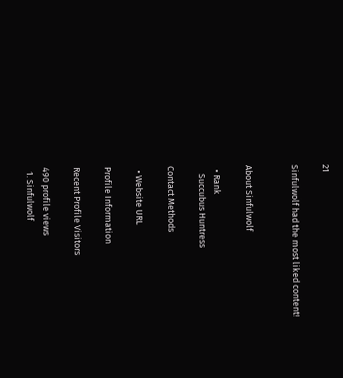21

Sinfulwolf had the most liked content!


About Sinfulwolf

  • Rank
    Succubus Huntress

Contact Methods

  • Website URL

Profile Information

Recent Profile Visitors

490 profile views
  1. Sinfulwolf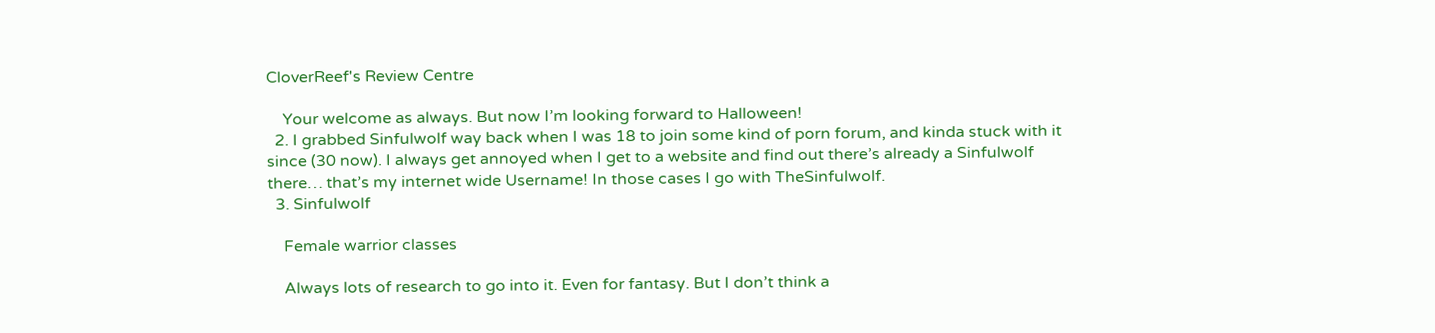CloverReef's Review Centre

    Your welcome as always. But now I’m looking forward to Halloween!
  2. I grabbed Sinfulwolf way back when I was 18 to join some kind of porn forum, and kinda stuck with it since (30 now). I always get annoyed when I get to a website and find out there’s already a Sinfulwolf there… that’s my internet wide Username! In those cases I go with TheSinfulwolf.
  3. Sinfulwolf

    Female warrior classes

    Always lots of research to go into it. Even for fantasy. But I don’t think a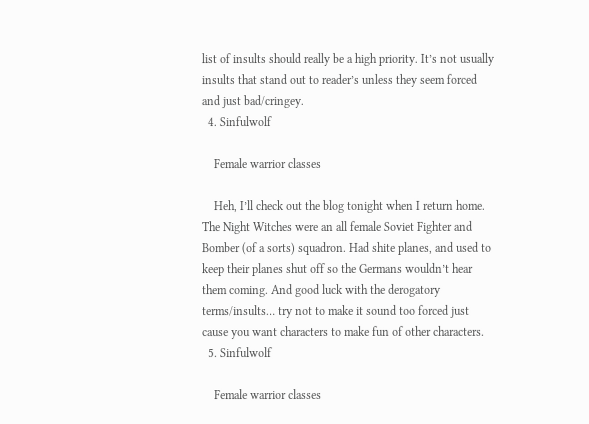list of insults should really be a high priority. It’s not usually insults that stand out to reader’s unless they seem forced and just bad/cringey.
  4. Sinfulwolf

    Female warrior classes

    Heh, I’ll check out the blog tonight when I return home. The Night Witches were an all female Soviet Fighter and Bomber (of a sorts) squadron. Had shite planes, and used to keep their planes shut off so the Germans wouldn’t hear them coming. And good luck with the derogatory terms/insults… try not to make it sound too forced just cause you want characters to make fun of other characters.
  5. Sinfulwolf

    Female warrior classes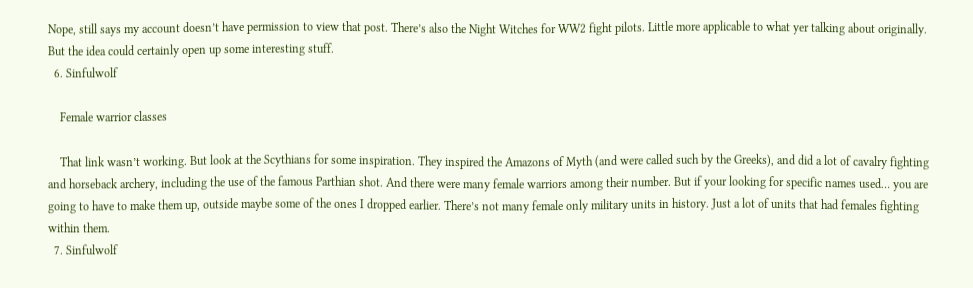Nope, still says my account doesn’t have permission to view that post. There’s also the Night Witches for WW2 fight pilots. Little more applicable to what yer talking about originally. But the idea could certainly open up some interesting stuff.
  6. Sinfulwolf

    Female warrior classes

    That link wasn’t working. But look at the Scythians for some inspiration. They inspired the Amazons of Myth (and were called such by the Greeks), and did a lot of cavalry fighting and horseback archery, including the use of the famous Parthian shot. And there were many female warriors among their number. But if your looking for specific names used… you are going to have to make them up, outside maybe some of the ones I dropped earlier. There’s not many female only military units in history. Just a lot of units that had females fighting within them.
  7. Sinfulwolf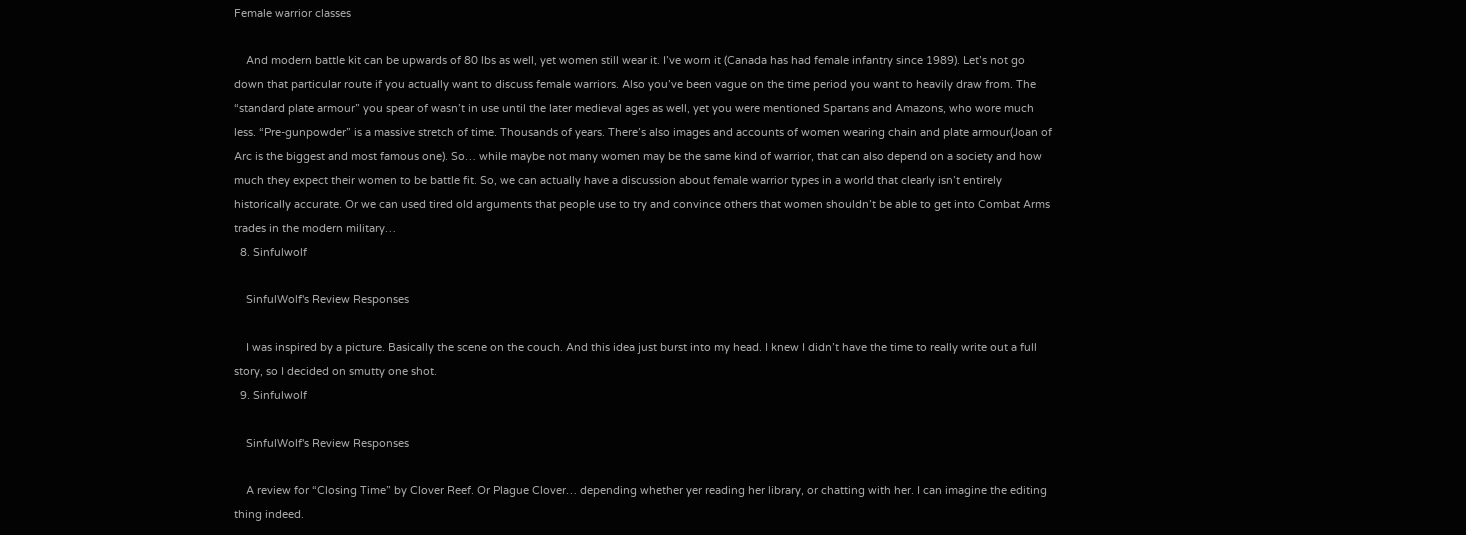Female warrior classes

    And modern battle kit can be upwards of 80 lbs as well, yet women still wear it. I’ve worn it (Canada has had female infantry since 1989). Let’s not go down that particular route if you actually want to discuss female warriors. Also you’ve been vague on the time period you want to heavily draw from. The “standard plate armour” you spear of wasn’t in use until the later medieval ages as well, yet you were mentioned Spartans and Amazons, who wore much less. “Pre-gunpowder” is a massive stretch of time. Thousands of years. There’s also images and accounts of women wearing chain and plate armour(Joan of Arc is the biggest and most famous one). So… while maybe not many women may be the same kind of warrior, that can also depend on a society and how much they expect their women to be battle fit. So, we can actually have a discussion about female warrior types in a world that clearly isn’t entirely historically accurate. Or we can used tired old arguments that people use to try and convince others that women shouldn’t be able to get into Combat Arms trades in the modern military…
  8. Sinfulwolf

    SinfulWolf's Review Responses

    I was inspired by a picture. Basically the scene on the couch. And this idea just burst into my head. I knew I didn’t have the time to really write out a full story, so I decided on smutty one shot.
  9. Sinfulwolf

    SinfulWolf's Review Responses

    A review for “Closing Time” by Clover Reef. Or Plague Clover… depending whether yer reading her library, or chatting with her. I can imagine the editing thing indeed.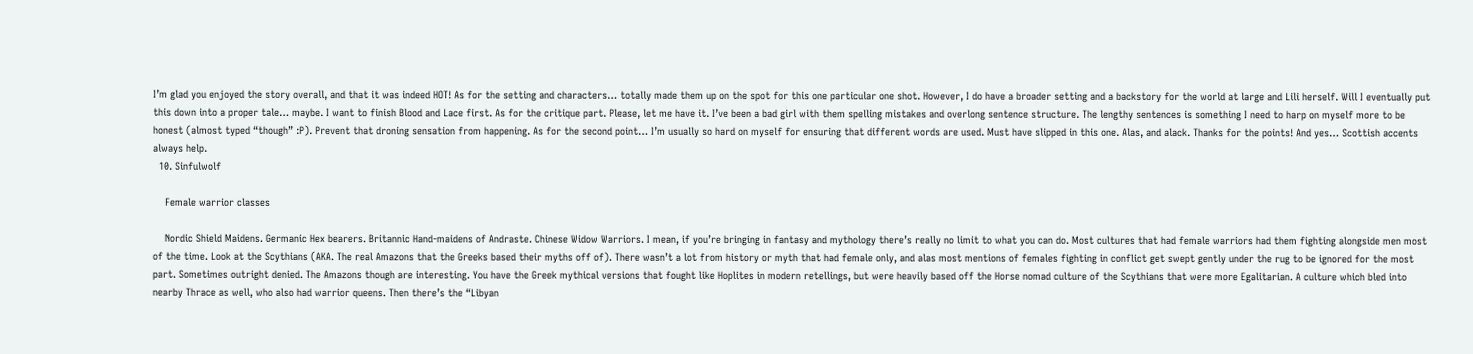I’m glad you enjoyed the story overall, and that it was indeed HOT! As for the setting and characters… totally made them up on the spot for this one particular one shot. However, I do have a broader setting and a backstory for the world at large and Lili herself. Will I eventually put this down into a proper tale… maybe. I want to finish Blood and Lace first. As for the critique part. Please, let me have it. I’ve been a bad girl with them spelling mistakes and overlong sentence structure. The lengthy sentences is something I need to harp on myself more to be honest (almost typed “though” :P). Prevent that droning sensation from happening. As for the second point… I’m usually so hard on myself for ensuring that different words are used. Must have slipped in this one. Alas, and alack. Thanks for the points! And yes… Scottish accents always help.
  10. Sinfulwolf

    Female warrior classes

    Nordic Shield Maidens. Germanic Hex bearers. Britannic Hand-maidens of Andraste. Chinese Widow Warriors. I mean, if you’re bringing in fantasy and mythology there’s really no limit to what you can do. Most cultures that had female warriors had them fighting alongside men most of the time. Look at the Scythians (AKA. The real Amazons that the Greeks based their myths off of). There wasn’t a lot from history or myth that had female only, and alas most mentions of females fighting in conflict get swept gently under the rug to be ignored for the most part. Sometimes outright denied. The Amazons though are interesting. You have the Greek mythical versions that fought like Hoplites in modern retellings, but were heavily based off the Horse nomad culture of the Scythians that were more Egalitarian. A culture which bled into nearby Thrace as well, who also had warrior queens. Then there’s the “Libyan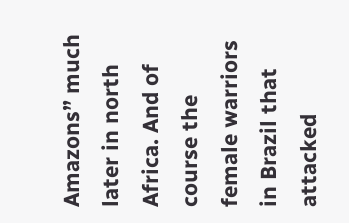Amazons” much later in north Africa. And of course the female warriors in Brazil that attacked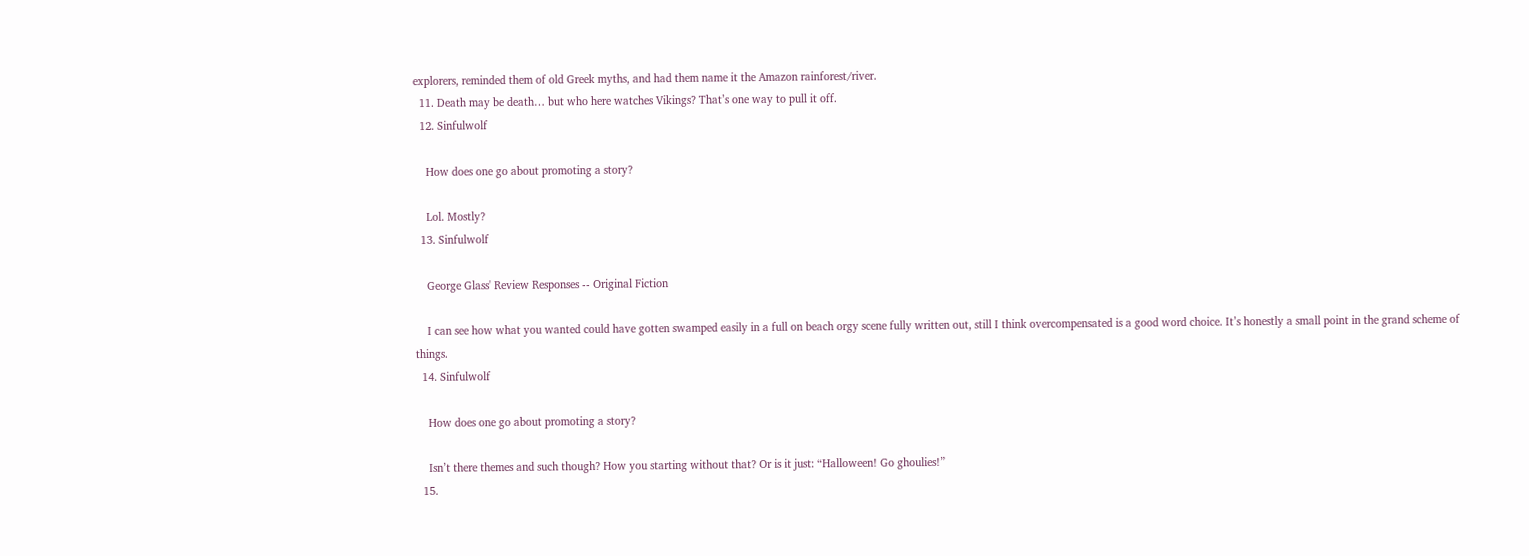explorers, reminded them of old Greek myths, and had them name it the Amazon rainforest/river.
  11. Death may be death… but who here watches Vikings? That’s one way to pull it off.
  12. Sinfulwolf

    How does one go about promoting a story?

    Lol. Mostly?
  13. Sinfulwolf

    George Glass' Review Responses -- Original Fiction

    I can see how what you wanted could have gotten swamped easily in a full on beach orgy scene fully written out, still I think overcompensated is a good word choice. It’s honestly a small point in the grand scheme of things.
  14. Sinfulwolf

    How does one go about promoting a story?

    Isn’t there themes and such though? How you starting without that? Or is it just: “Halloween! Go ghoulies!”
  15.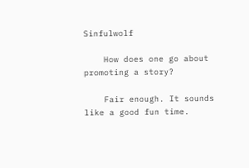Sinfulwolf

    How does one go about promoting a story?

    Fair enough. It sounds like a good fun time.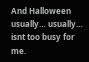And Halloween usually… usually… isnt too busy for me.